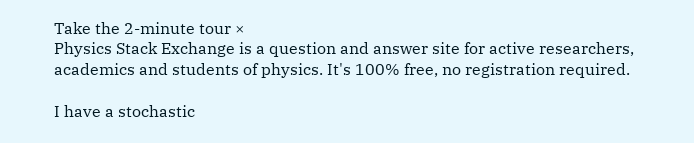Take the 2-minute tour ×
Physics Stack Exchange is a question and answer site for active researchers, academics and students of physics. It's 100% free, no registration required.

I have a stochastic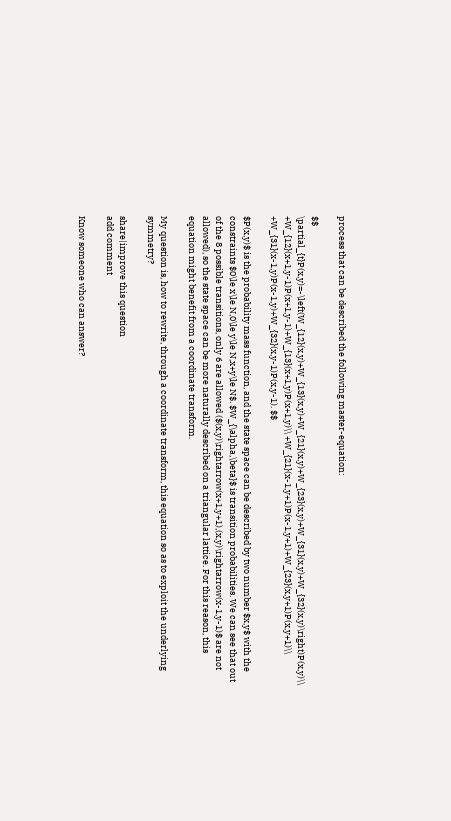process that can be described the following master-equation:

$$ \partial_{t}P(x,y)=-\left(W_{12}(x,y)+W_{13}(x,y)+W_{21}(x,y)+W_{23}(x,y)+W_{31}(x,y)+W_{32}(x,y)\right)P(x,y)\\ +W_{12}(x+1,y-1)P(x+1,y-1)+W_{13}(x+1,y)P(x+1,y)\\ +W_{21}(x-1,y+1)P(x-1,y+1)+W_{23}(x,y+1)P(x,y+1)\\ +W_{31}(x-1,y)P(x-1,y)+W_{32}(x,y-1)P(x,y-1). $$

$P(x,y)$ is the probability mass function, and the state space can be described by two number $x,y$ with the constraints $0\le x\le N,0\le y\le N,x+y\le N$. $W_{\alpha,\beta}$ is transition probabilities. We can see that out of the 8 possible transitions, only 6 are allowed ($(x,y)\rightarrow(x+1,y+1),(x,y)\rightarrow(x-1,y-1)$ are not allowed), so the state space can be more naturally described on a triangular lattice. For this reason, this equation might benefit from a coordinate transform.

My question is, how to rewrite, through a coordinate transform, this equation so as to exploit the underlying symmetry?

share|improve this question
add comment

Know someone who can answer?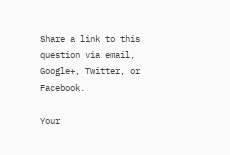Share a link to this question via email, Google+, Twitter, or Facebook.

Your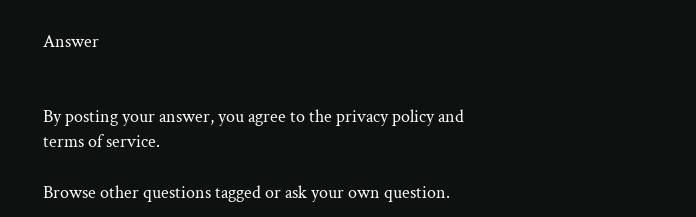Answer


By posting your answer, you agree to the privacy policy and terms of service.

Browse other questions tagged or ask your own question.